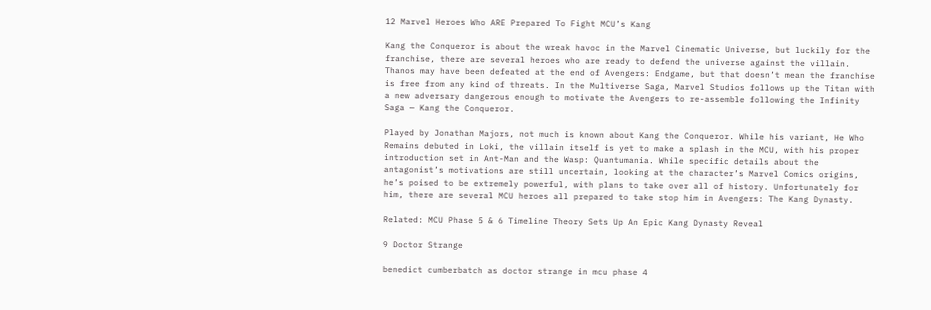12 Marvel Heroes Who ARE Prepared To Fight MCU’s Kang

Kang the Conqueror is about the wreak havoc in the Marvel Cinematic Universe, but luckily for the franchise, there are several heroes who are ready to defend the universe against the villain. Thanos may have been defeated at the end of Avengers: Endgame, but that doesn’t mean the franchise is free from any kind of threats. In the Multiverse Saga, Marvel Studios follows up the Titan with a new adversary dangerous enough to motivate the Avengers to re-assemble following the Infinity Saga — Kang the Conqueror.

Played by Jonathan Majors, not much is known about Kang the Conqueror. While his variant, He Who Remains debuted in Loki, the villain itself is yet to make a splash in the MCU, with his proper introduction set in Ant-Man and the Wasp: Quantumania. While specific details about the antagonist’s motivations are still uncertain, looking at the character’s Marvel Comics origins, he’s poised to be extremely powerful, with plans to take over all of history. Unfortunately for him, there are several MCU heroes all prepared to take stop him in Avengers: The Kang Dynasty.

Related: MCU Phase 5 & 6 Timeline Theory Sets Up An Epic Kang Dynasty Reveal

9 Doctor Strange

benedict cumberbatch as doctor strange in mcu phase 4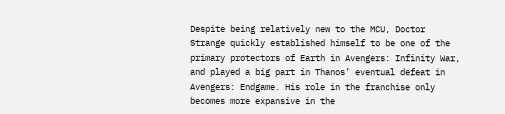Despite being relatively new to the MCU, Doctor Strange quickly established himself to be one of the primary protectors of Earth in Avengers: Infinity War, and played a big part in Thanos’ eventual defeat in Avengers: Endgame. His role in the franchise only becomes more expansive in the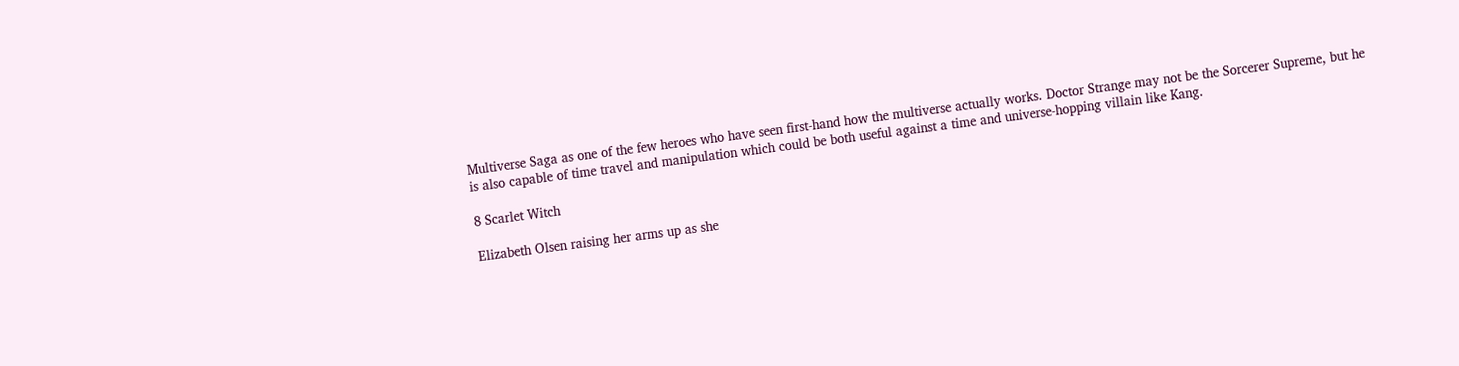Multiverse Saga as one of the few heroes who have seen first-hand how the multiverse actually works. Doctor Strange may not be the Sorcerer Supreme, but he is also capable of time travel and manipulation which could be both useful against a time and universe-hopping villain like Kang.

8 Scarlet Witch

Elizabeth Olsen raising her arms up as she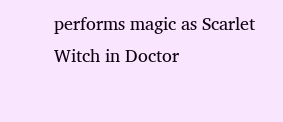performs magic as Scarlet Witch in Doctor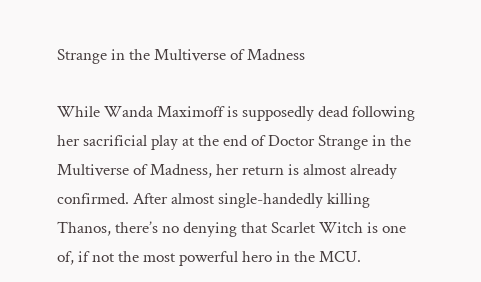Strange in the Multiverse of Madness

While Wanda Maximoff is supposedly dead following her sacrificial play at the end of Doctor Strange in the Multiverse of Madness, her return is almost already confirmed. After almost single-handedly killing Thanos, there’s no denying that Scarlet Witch is one of, if not the most powerful hero in the MCU.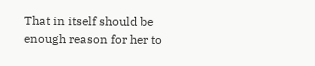That in itself should be enough reason for her to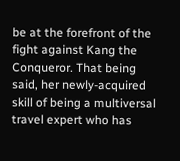be at the forefront of the fight against Kang the Conqueror. That being said, her newly-acquired skill of being a multiversal travel expert who has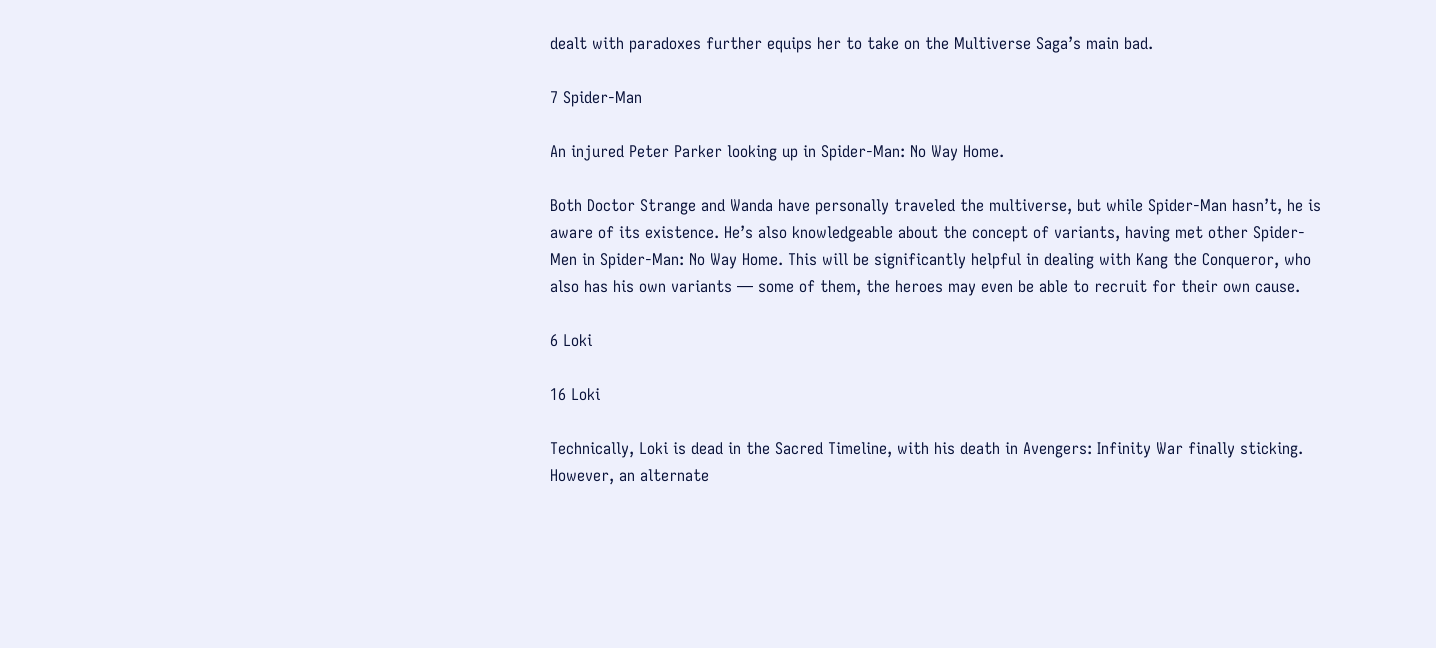dealt with paradoxes further equips her to take on the Multiverse Saga’s main bad.

7 Spider-Man

An injured Peter Parker looking up in Spider-Man: No Way Home.

Both Doctor Strange and Wanda have personally traveled the multiverse, but while Spider-Man hasn’t, he is aware of its existence. He’s also knowledgeable about the concept of variants, having met other Spider-Men in Spider-Man: No Way Home. This will be significantly helpful in dealing with Kang the Conqueror, who also has his own variants — some of them, the heroes may even be able to recruit for their own cause.

6 Loki

16 Loki

Technically, Loki is dead in the Sacred Timeline, with his death in Avengers: Infinity War finally sticking. However, an alternate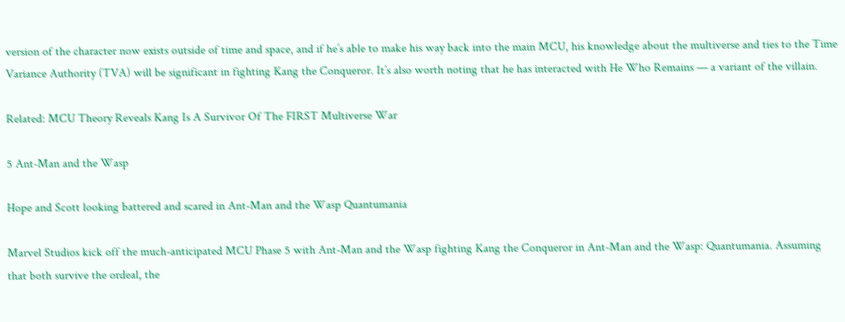version of the character now exists outside of time and space, and if he’s able to make his way back into the main MCU, his knowledge about the multiverse and ties to the Time Variance Authority (TVA) will be significant in fighting Kang the Conqueror. It’s also worth noting that he has interacted with He Who Remains — a variant of the villain.

Related: MCU Theory Reveals Kang Is A Survivor Of The FIRST Multiverse War

5 Ant-Man and the Wasp

Hope and Scott looking battered and scared in Ant-Man and the Wasp Quantumania

Marvel Studios kick off the much-anticipated MCU Phase 5 with Ant-Man and the Wasp fighting Kang the Conqueror in Ant-Man and the Wasp: Quantumania. Assuming that both survive the ordeal, the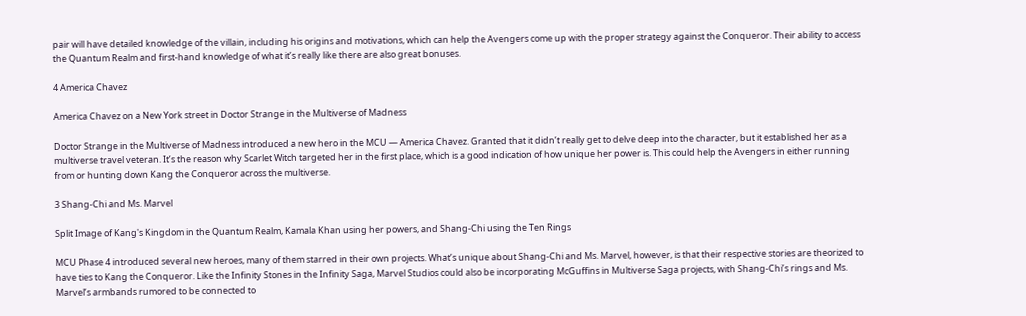pair will have detailed knowledge of the villain, including his origins and motivations, which can help the Avengers come up with the proper strategy against the Conqueror. Their ability to access the Quantum Realm and first-hand knowledge of what it’s really like there are also great bonuses.

4 America Chavez

America Chavez on a New York street in Doctor Strange in the Multiverse of Madness

Doctor Strange in the Multiverse of Madness introduced a new hero in the MCU — America Chavez. Granted that it didn’t really get to delve deep into the character, but it established her as a multiverse travel veteran. It’s the reason why Scarlet Witch targeted her in the first place, which is a good indication of how unique her power is. This could help the Avengers in either running from or hunting down Kang the Conqueror across the multiverse.

3 Shang-Chi and Ms. Marvel

Split Image of Kang's Kingdom in the Quantum Realm, Kamala Khan using her powers, and Shang-Chi using the Ten Rings

MCU Phase 4 introduced several new heroes, many of them starred in their own projects. What’s unique about Shang-Chi and Ms. Marvel, however, is that their respective stories are theorized to have ties to Kang the Conqueror. Like the Infinity Stones in the Infinity Saga, Marvel Studios could also be incorporating McGuffins in Multiverse Saga projects, with Shang-Chi’s rings and Ms. Marvel’s armbands rumored to be connected to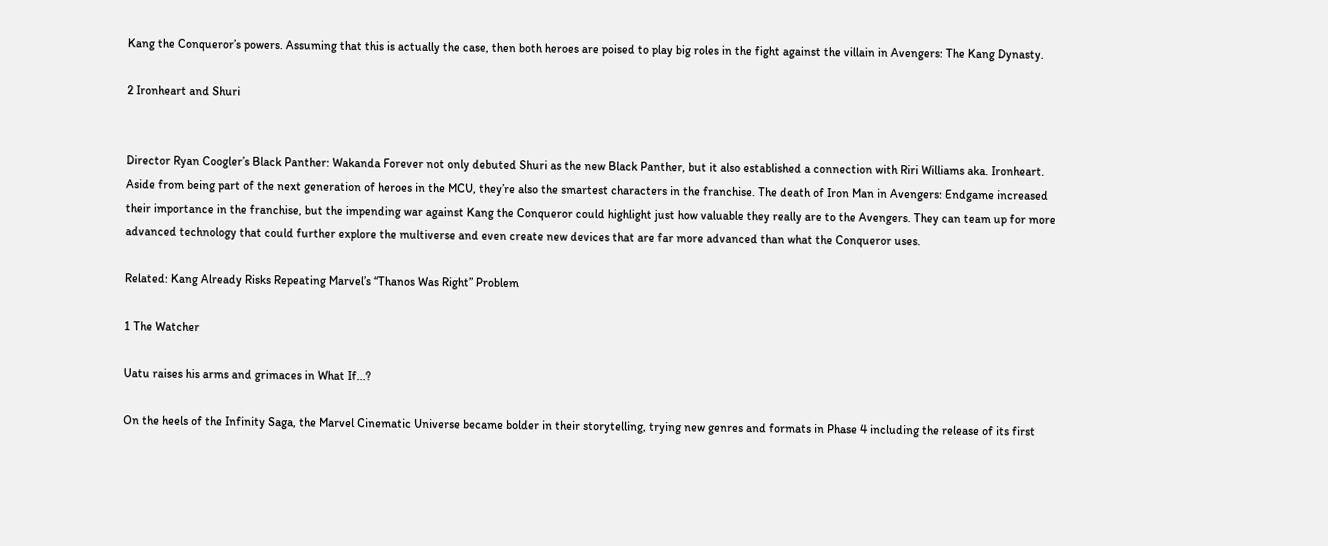Kang the Conqueror’s powers. Assuming that this is actually the case, then both heroes are poised to play big roles in the fight against the villain in Avengers: The Kang Dynasty.

2 Ironheart and Shuri


Director Ryan Coogler’s Black Panther: Wakanda Forever not only debuted Shuri as the new Black Panther, but it also established a connection with Riri Williams aka. Ironheart. Aside from being part of the next generation of heroes in the MCU, they’re also the smartest characters in the franchise. The death of Iron Man in Avengers: Endgame increased their importance in the franchise, but the impending war against Kang the Conqueror could highlight just how valuable they really are to the Avengers. They can team up for more advanced technology that could further explore the multiverse and even create new devices that are far more advanced than what the Conqueror uses.

Related: Kang Already Risks Repeating Marvel’s “Thanos Was Right” Problem

1 The Watcher

Uatu raises his arms and grimaces in What If...?

On the heels of the Infinity Saga, the Marvel Cinematic Universe became bolder in their storytelling, trying new genres and formats in Phase 4 including the release of its first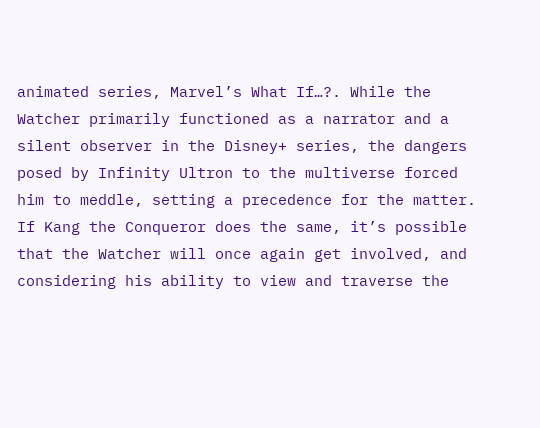animated series, Marvel’s What If…?. While the Watcher primarily functioned as a narrator and a silent observer in the Disney+ series, the dangers posed by Infinity Ultron to the multiverse forced him to meddle, setting a precedence for the matter. If Kang the Conqueror does the same, it’s possible that the Watcher will once again get involved, and considering his ability to view and traverse the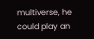multiverse, he could play an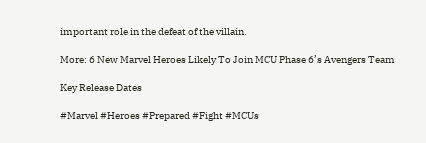important role in the defeat of the villain.

More: 6 New Marvel Heroes Likely To Join MCU Phase 6’s Avengers Team

Key Release Dates

#Marvel #Heroes #Prepared #Fight #MCUs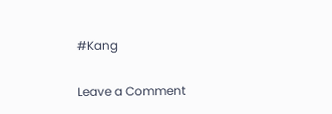#Kang

Leave a Comment